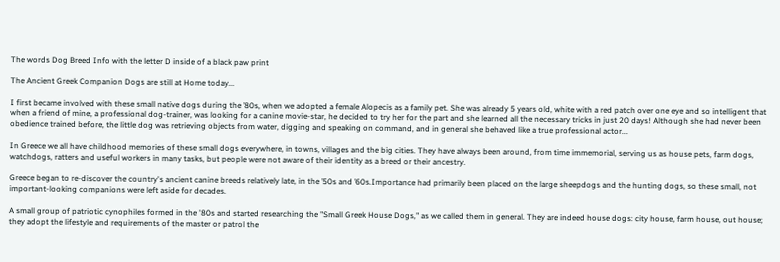The words Dog Breed Info with the letter D inside of a black paw print

The Ancient Greek Companion Dogs are still at Home today...

I first became involved with these small native dogs during the ’80s, when we adopted a female Alopecis as a family pet. She was already 5 years old, white with a red patch over one eye and so intelligent that when a friend of mine, a professional dog-trainer, was looking for a canine movie-star, he decided to try her for the part and she learned all the necessary tricks in just 20 days! Although she had never been obedience trained before, the little dog was retrieving objects from water, digging and speaking on command, and in general she behaved like a true professional actor...

In Greece we all have childhood memories of these small dogs everywhere, in towns, villages and the big cities. They have always been around, from time immemorial, serving us as house pets, farm dogs, watchdogs, ratters and useful workers in many tasks, but people were not aware of their identity as a breed or their ancestry.

Greece began to re-discover the country's ancient canine breeds relatively late, in the ’50s and ’60s.Importance had primarily been placed on the large sheepdogs and the hunting dogs, so these small, not important-looking companions were left aside for decades.

A small group of patriotic cynophiles formed in the '80s and started researching the "Small Greek House Dogs," as we called them in general. They are indeed house dogs: city house, farm house, out house; they adopt the lifestyle and requirements of the master or patrol the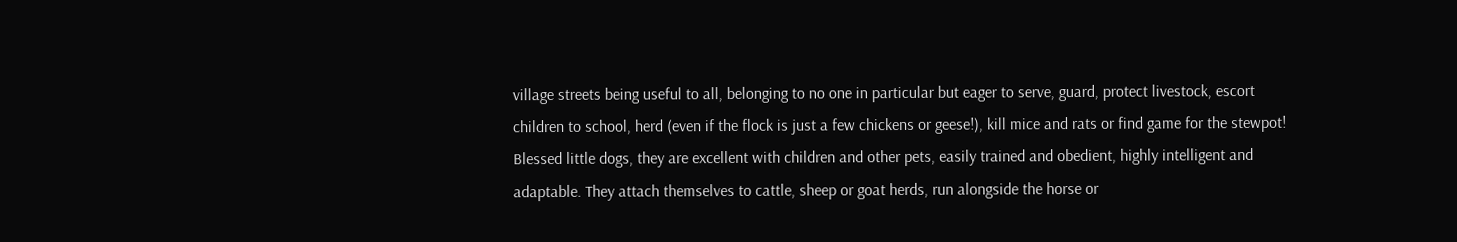village streets being useful to all, belonging to no one in particular but eager to serve, guard, protect livestock, escort children to school, herd (even if the flock is just a few chickens or geese!), kill mice and rats or find game for the stewpot! Blessed little dogs, they are excellent with children and other pets, easily trained and obedient, highly intelligent and adaptable. They attach themselves to cattle, sheep or goat herds, run alongside the horse or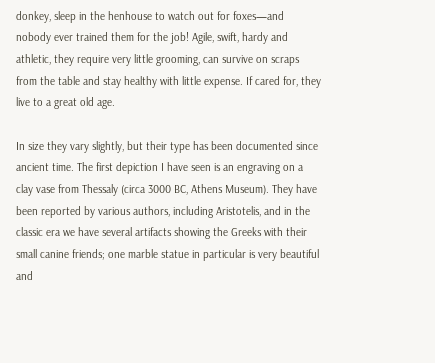donkey, sleep in the henhouse to watch out for foxes—and nobody ever trained them for the job! Agile, swift, hardy and athletic, they require very little grooming, can survive on scraps from the table and stay healthy with little expense. If cared for, they live to a great old age.

In size they vary slightly, but their type has been documented since ancient time. The first depiction I have seen is an engraving on a clay vase from Thessaly (circa 3000 BC, Athens Museum). They have been reported by various authors, including Aristotelis, and in the classic era we have several artifacts showing the Greeks with their small canine friends; one marble statue in particular is very beautiful and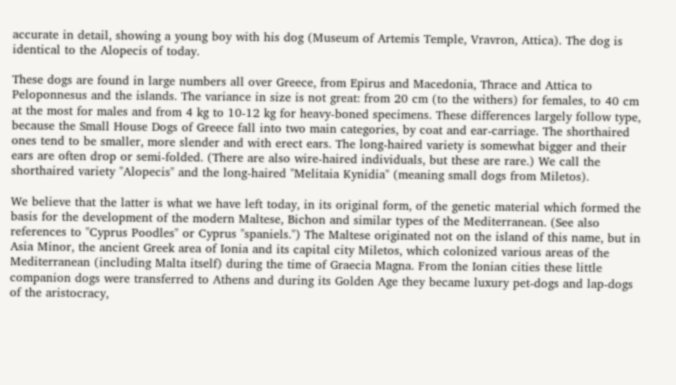accurate in detail, showing a young boy with his dog (Museum of Artemis Temple, Vravron, Attica). The dog is identical to the Alopecis of today.

These dogs are found in large numbers all over Greece, from Epirus and Macedonia, Thrace and Attica to Peloponnesus and the islands. The variance in size is not great: from 20 cm (to the withers) for females, to 40 cm at the most for males and from 4 kg to 10-12 kg for heavy-boned specimens. These differences largely follow type, because the Small House Dogs of Greece fall into two main categories, by coat and ear-carriage. The shorthaired ones tend to be smaller, more slender and with erect ears. The long-haired variety is somewhat bigger and their ears are often drop or semi-folded. (There are also wire-haired individuals, but these are rare.) We call the shorthaired variety "Alopecis" and the long-haired "Melitaia Kynidia" (meaning small dogs from Miletos).

We believe that the latter is what we have left today, in its original form, of the genetic material which formed the basis for the development of the modern Maltese, Bichon and similar types of the Mediterranean. (See also references to "Cyprus Poodles" or Cyprus "spaniels.") The Maltese originated not on the island of this name, but in Asia Minor, the ancient Greek area of Ionia and its capital city Miletos, which colonized various areas of the Mediterranean (including Malta itself) during the time of Graecia Magna. From the Ionian cities these little companion dogs were transferred to Athens and during its Golden Age they became luxury pet-dogs and lap-dogs of the aristocracy,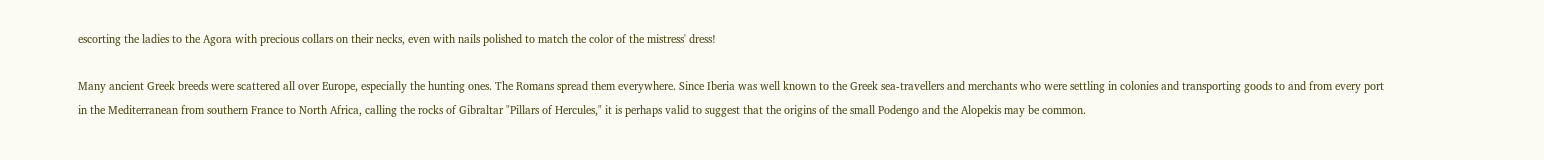escorting the ladies to the Agora with precious collars on their necks, even with nails polished to match the color of the mistress' dress!

Many ancient Greek breeds were scattered all over Europe, especially the hunting ones. The Romans spread them everywhere. Since Iberia was well known to the Greek sea-travellers and merchants who were settling in colonies and transporting goods to and from every port in the Mediterranean from southern France to North Africa, calling the rocks of Gibraltar "Pillars of Hercules," it is perhaps valid to suggest that the origins of the small Podengo and the Alopekis may be common.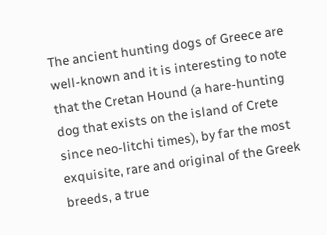The ancient hunting dogs of Greece are well-known and it is interesting to note that the Cretan Hound (a hare-hunting dog that exists on the island of Crete since neo-litchi times), by far the most exquisite, rare and original of the Greek breeds, a true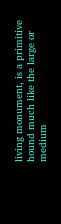living monument, is a primitive hound much like the large or medium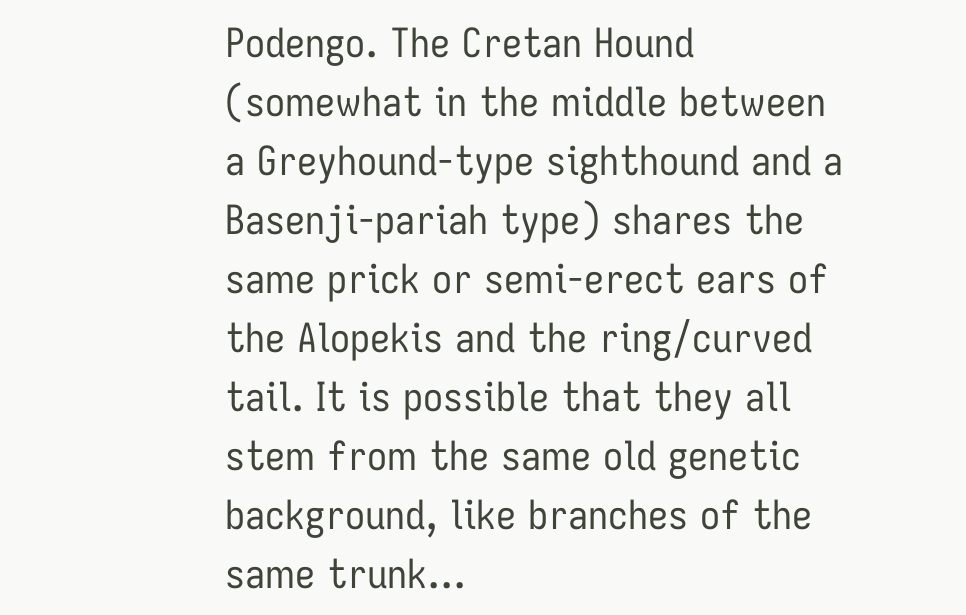Podengo. The Cretan Hound (somewhat in the middle between a Greyhound-type sighthound and a Basenji-pariah type) shares the same prick or semi-erect ears of the Alopekis and the ring/curved tail. It is possible that they all stem from the same old genetic background, like branches of the same trunk...